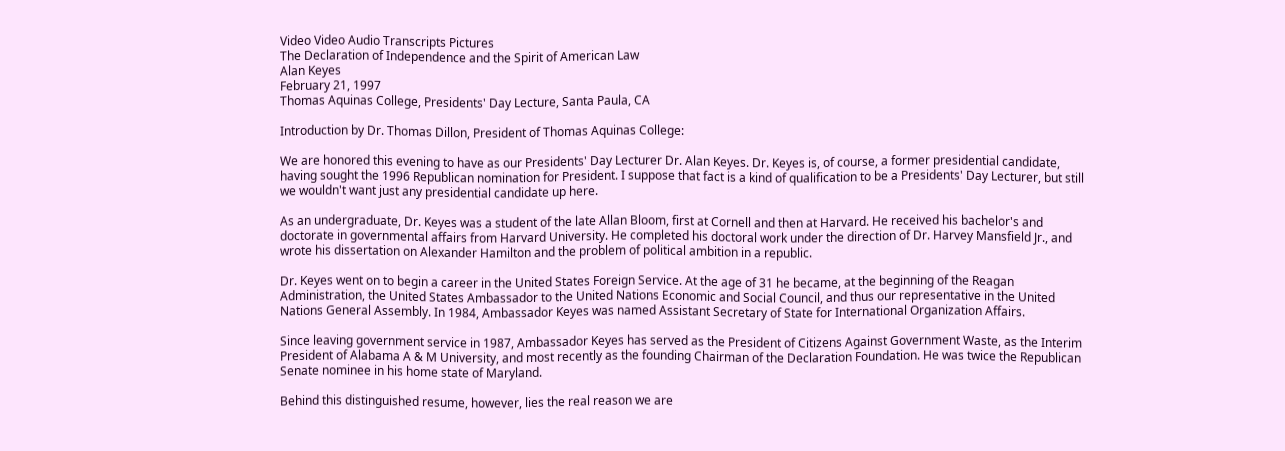Video Video Audio Transcripts Pictures
The Declaration of Independence and the Spirit of American Law
Alan Keyes
February 21, 1997
Thomas Aquinas College, Presidents' Day Lecture, Santa Paula, CA

Introduction by Dr. Thomas Dillon, President of Thomas Aquinas College:

We are honored this evening to have as our Presidents' Day Lecturer Dr. Alan Keyes. Dr. Keyes is, of course, a former presidential candidate, having sought the 1996 Republican nomination for President. I suppose that fact is a kind of qualification to be a Presidents' Day Lecturer, but still we wouldn't want just any presidential candidate up here.

As an undergraduate, Dr. Keyes was a student of the late Allan Bloom, first at Cornell and then at Harvard. He received his bachelor's and doctorate in governmental affairs from Harvard University. He completed his doctoral work under the direction of Dr. Harvey Mansfield Jr., and wrote his dissertation on Alexander Hamilton and the problem of political ambition in a republic.

Dr. Keyes went on to begin a career in the United States Foreign Service. At the age of 31 he became, at the beginning of the Reagan Administration, the United States Ambassador to the United Nations Economic and Social Council, and thus our representative in the United Nations General Assembly. In 1984, Ambassador Keyes was named Assistant Secretary of State for International Organization Affairs.

Since leaving government service in 1987, Ambassador Keyes has served as the President of Citizens Against Government Waste, as the Interim President of Alabama A & M University, and most recently as the founding Chairman of the Declaration Foundation. He was twice the Republican Senate nominee in his home state of Maryland.

Behind this distinguished resume, however, lies the real reason we are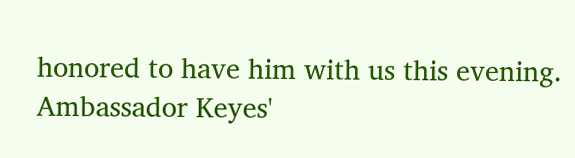honored to have him with us this evening. Ambassador Keyes'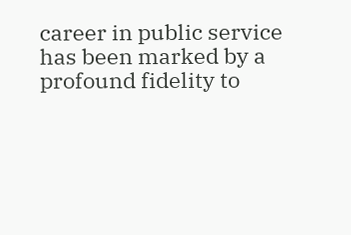career in public service has been marked by a profound fidelity to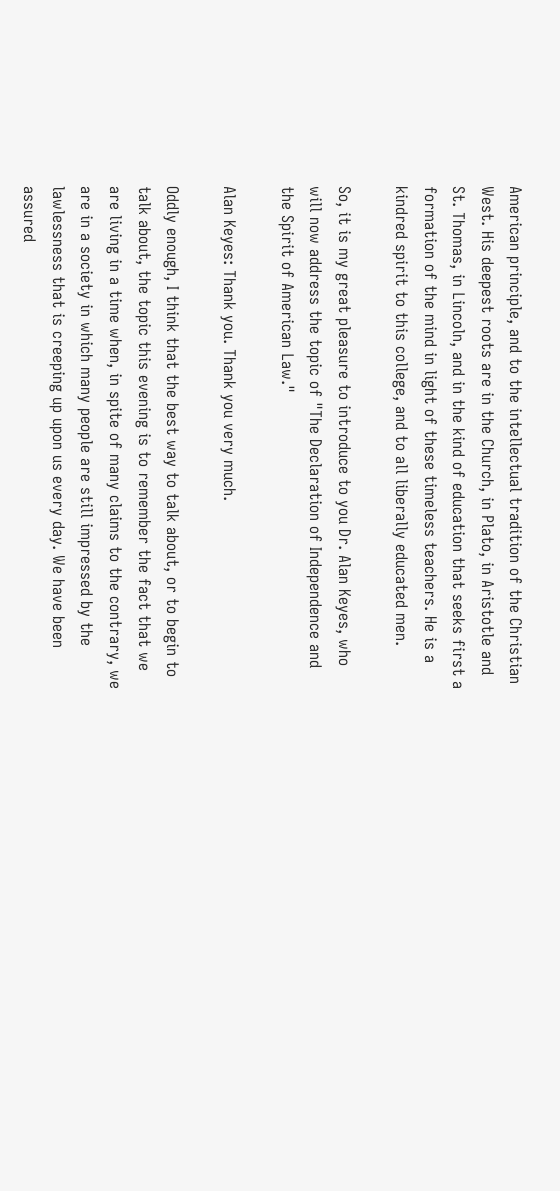American principle, and to the intellectual tradition of the Christian West. His deepest roots are in the Church, in Plato, in Aristotle and St. Thomas, in Lincoln, and in the kind of education that seeks first a formation of the mind in light of these timeless teachers. He is a kindred spirit to this college, and to all liberally educated men.

So, it is my great pleasure to introduce to you Dr. Alan Keyes, who will now address the topic of "The Declaration of Independence and the Spirit of American Law."

Alan Keyes: Thank you. Thank you very much.

Oddly enough, I think that the best way to talk about, or to begin to talk about, the topic this evening is to remember the fact that we are living in a time when, in spite of many claims to the contrary, we are in a society in which many people are still impressed by the lawlessness that is creeping up upon us every day. We have been assured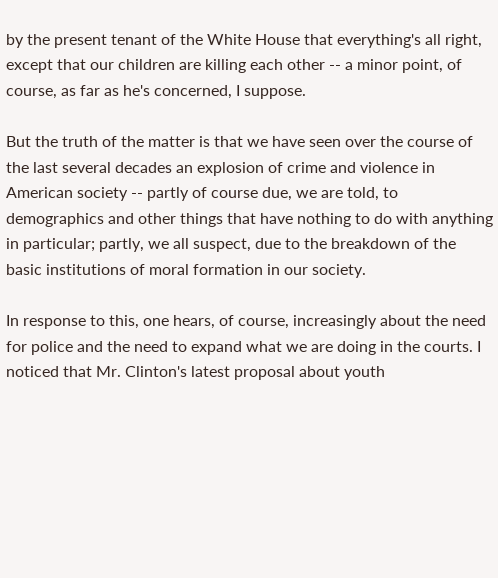by the present tenant of the White House that everything's all right, except that our children are killing each other -- a minor point, of course, as far as he's concerned, I suppose.

But the truth of the matter is that we have seen over the course of the last several decades an explosion of crime and violence in American society -- partly of course due, we are told, to demographics and other things that have nothing to do with anything in particular; partly, we all suspect, due to the breakdown of the basic institutions of moral formation in our society.

In response to this, one hears, of course, increasingly about the need for police and the need to expand what we are doing in the courts. I noticed that Mr. Clinton's latest proposal about youth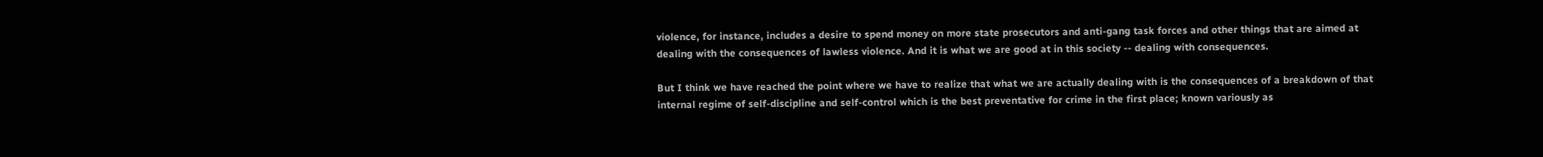violence, for instance, includes a desire to spend money on more state prosecutors and anti-gang task forces and other things that are aimed at dealing with the consequences of lawless violence. And it is what we are good at in this society -- dealing with consequences.

But I think we have reached the point where we have to realize that what we are actually dealing with is the consequences of a breakdown of that internal regime of self-discipline and self-control which is the best preventative for crime in the first place; known variously as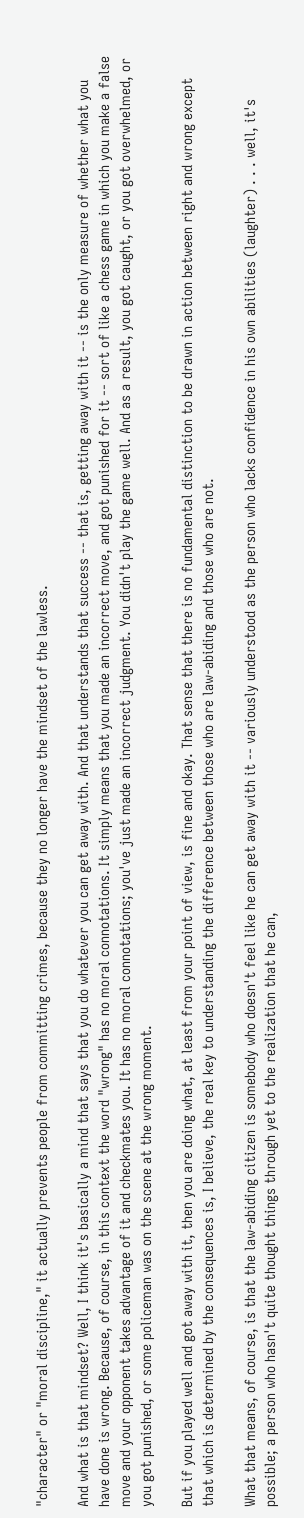"character" or "moral discipline," it actually prevents people from committing crimes, because they no longer have the mindset of the lawless.

And what is that mindset? Well, I think it's basically a mind that says that you do whatever you can get away with. And that understands that success -- that is, getting away with it -- is the only measure of whether what you have done is wrong. Because, of course, in this context the word "wrong" has no moral connotations. It simply means that you made an incorrect move, and got punished for it -- sort of like a chess game in which you make a false move and your opponent takes advantage of it and checkmates you. It has no moral connotations; you've just made an incorrect judgment. You didn't play the game well. And as a result, you got caught, or you got overwhelmed, or you got punished, or some policeman was on the scene at the wrong moment.

But if you played well and got away with it, then you are doing what, at least from your point of view, is fine and okay. That sense that there is no fundamental distinction to be drawn in action between right and wrong except that which is determined by the consequences is, I believe, the real key to understanding the difference between those who are law-abiding and those who are not.

What that means, of course, is that the law-abiding citizen is somebody who doesn't feel like he can get away with it -- variously understood as the person who lacks confidence in his own abilities (laughter) . . . well, it's possible; a person who hasn't quite thought things through yet to the realization that he can,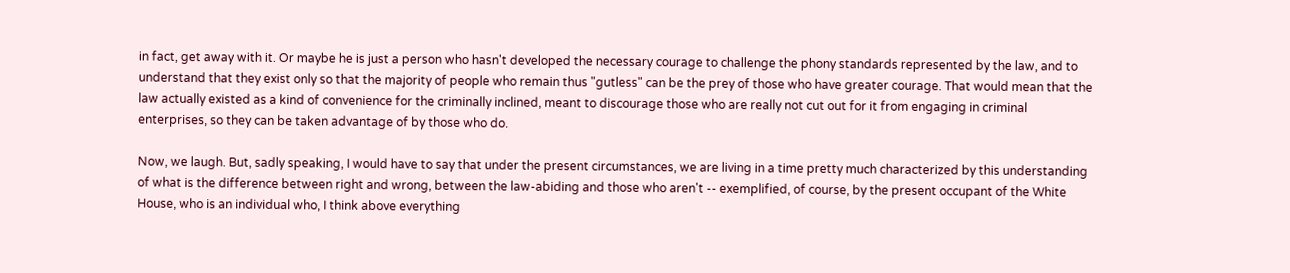in fact, get away with it. Or maybe he is just a person who hasn't developed the necessary courage to challenge the phony standards represented by the law, and to understand that they exist only so that the majority of people who remain thus "gutless" can be the prey of those who have greater courage. That would mean that the law actually existed as a kind of convenience for the criminally inclined, meant to discourage those who are really not cut out for it from engaging in criminal enterprises, so they can be taken advantage of by those who do.

Now, we laugh. But, sadly speaking, I would have to say that under the present circumstances, we are living in a time pretty much characterized by this understanding of what is the difference between right and wrong, between the law-abiding and those who aren't -- exemplified, of course, by the present occupant of the White House, who is an individual who, I think above everything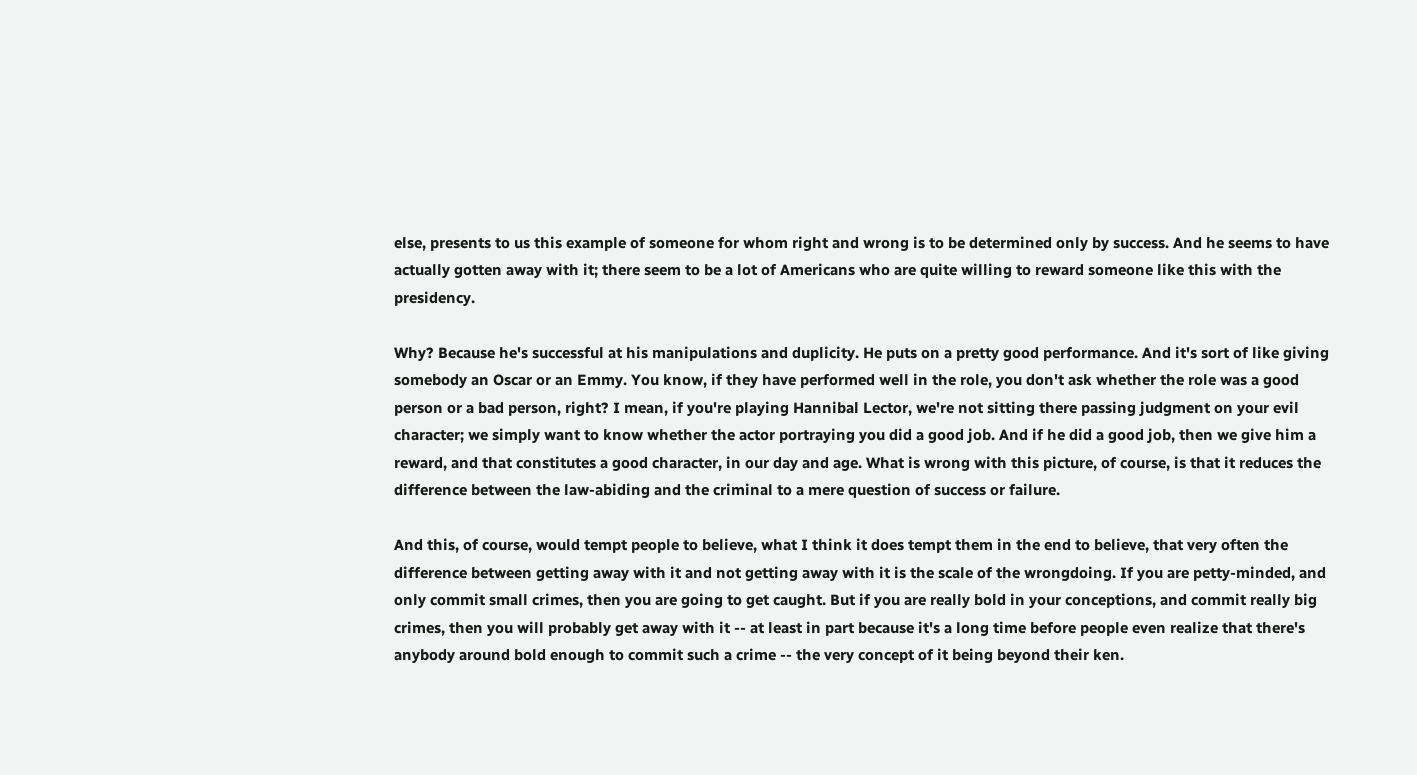else, presents to us this example of someone for whom right and wrong is to be determined only by success. And he seems to have actually gotten away with it; there seem to be a lot of Americans who are quite willing to reward someone like this with the presidency.

Why? Because he's successful at his manipulations and duplicity. He puts on a pretty good performance. And it's sort of like giving somebody an Oscar or an Emmy. You know, if they have performed well in the role, you don't ask whether the role was a good person or a bad person, right? I mean, if you're playing Hannibal Lector, we're not sitting there passing judgment on your evil character; we simply want to know whether the actor portraying you did a good job. And if he did a good job, then we give him a reward, and that constitutes a good character, in our day and age. What is wrong with this picture, of course, is that it reduces the difference between the law-abiding and the criminal to a mere question of success or failure.

And this, of course, would tempt people to believe, what I think it does tempt them in the end to believe, that very often the difference between getting away with it and not getting away with it is the scale of the wrongdoing. If you are petty-minded, and only commit small crimes, then you are going to get caught. But if you are really bold in your conceptions, and commit really big crimes, then you will probably get away with it -- at least in part because it's a long time before people even realize that there's anybody around bold enough to commit such a crime -- the very concept of it being beyond their ken.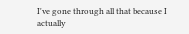I've gone through all that because I actually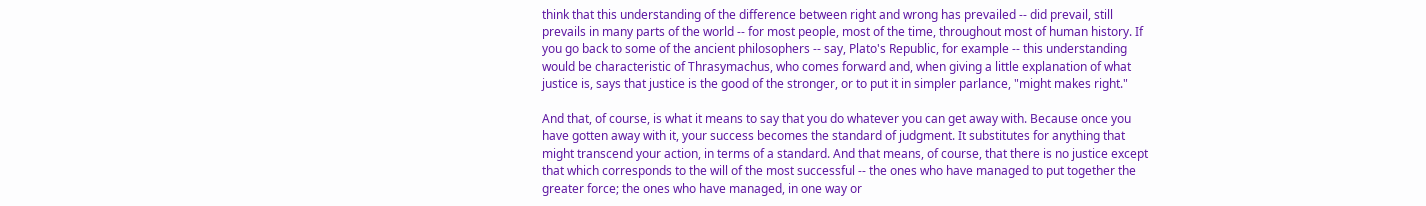think that this understanding of the difference between right and wrong has prevailed -- did prevail, still prevails in many parts of the world -- for most people, most of the time, throughout most of human history. If you go back to some of the ancient philosophers -- say, Plato's Republic, for example -- this understanding would be characteristic of Thrasymachus, who comes forward and, when giving a little explanation of what justice is, says that justice is the good of the stronger, or to put it in simpler parlance, "might makes right."

And that, of course, is what it means to say that you do whatever you can get away with. Because once you have gotten away with it, your success becomes the standard of judgment. It substitutes for anything that might transcend your action, in terms of a standard. And that means, of course, that there is no justice except that which corresponds to the will of the most successful -- the ones who have managed to put together the greater force; the ones who have managed, in one way or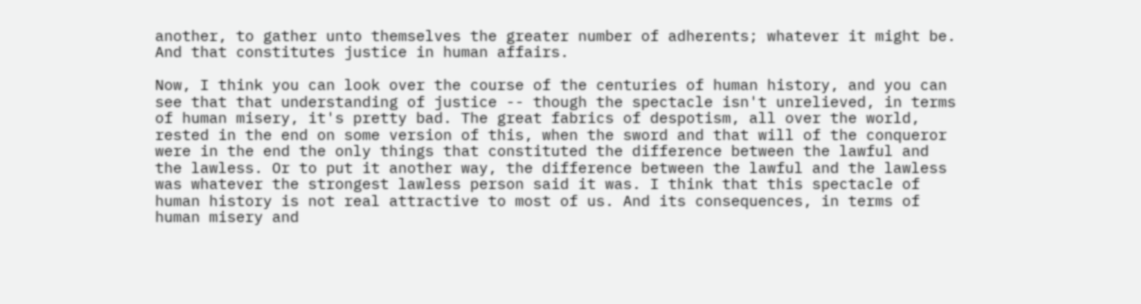another, to gather unto themselves the greater number of adherents; whatever it might be. And that constitutes justice in human affairs.

Now, I think you can look over the course of the centuries of human history, and you can see that that understanding of justice -- though the spectacle isn't unrelieved, in terms of human misery, it's pretty bad. The great fabrics of despotism, all over the world, rested in the end on some version of this, when the sword and that will of the conqueror were in the end the only things that constituted the difference between the lawful and the lawless. Or to put it another way, the difference between the lawful and the lawless was whatever the strongest lawless person said it was. I think that this spectacle of human history is not real attractive to most of us. And its consequences, in terms of human misery and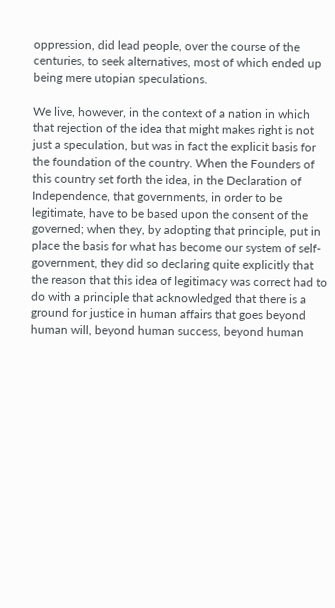oppression, did lead people, over the course of the centuries, to seek alternatives, most of which ended up being mere utopian speculations.

We live, however, in the context of a nation in which that rejection of the idea that might makes right is not just a speculation, but was in fact the explicit basis for the foundation of the country. When the Founders of this country set forth the idea, in the Declaration of Independence, that governments, in order to be legitimate, have to be based upon the consent of the governed; when they, by adopting that principle, put in place the basis for what has become our system of self-government, they did so declaring quite explicitly that the reason that this idea of legitimacy was correct had to do with a principle that acknowledged that there is a ground for justice in human affairs that goes beyond human will, beyond human success, beyond human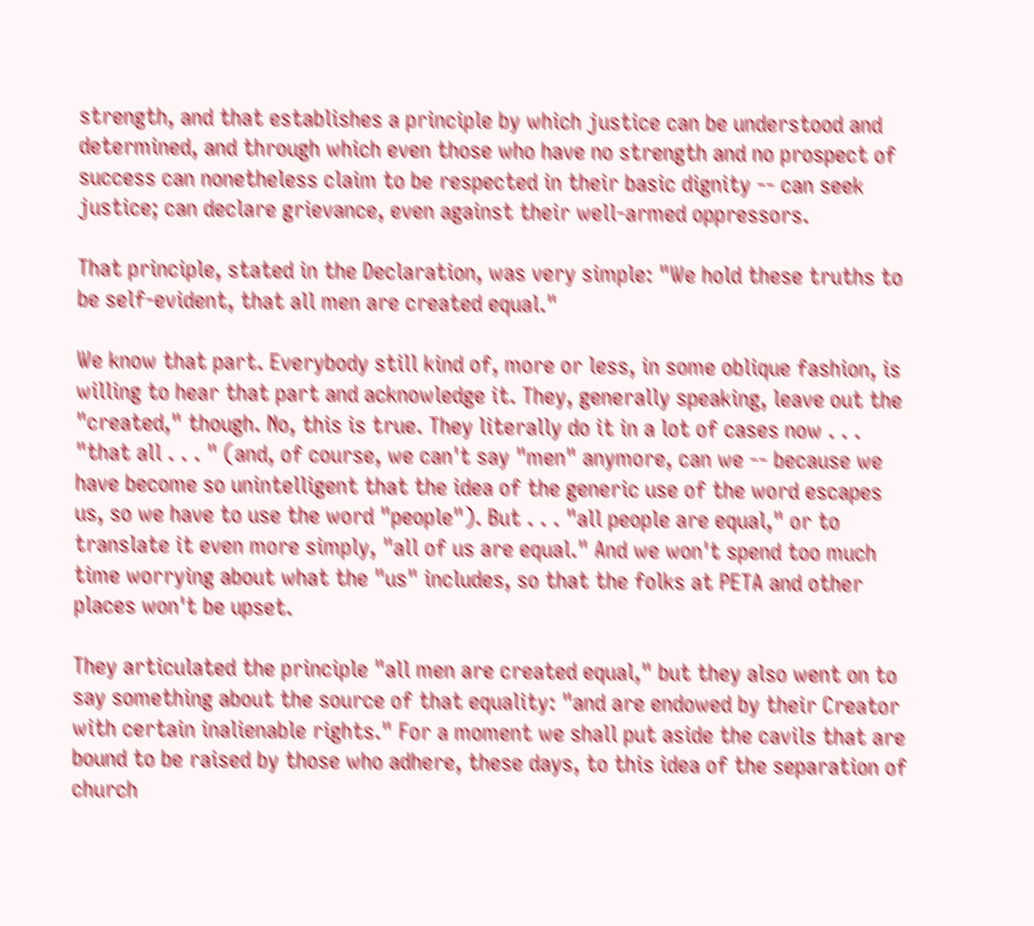strength, and that establishes a principle by which justice can be understood and determined, and through which even those who have no strength and no prospect of success can nonetheless claim to be respected in their basic dignity -- can seek justice; can declare grievance, even against their well-armed oppressors.

That principle, stated in the Declaration, was very simple: "We hold these truths to be self-evident, that all men are created equal."

We know that part. Everybody still kind of, more or less, in some oblique fashion, is willing to hear that part and acknowledge it. They, generally speaking, leave out the "created," though. No, this is true. They literally do it in a lot of cases now . . . "that all . . . " (and, of course, we can't say "men" anymore, can we -- because we have become so unintelligent that the idea of the generic use of the word escapes us, so we have to use the word "people"). But . . . "all people are equal," or to translate it even more simply, "all of us are equal." And we won't spend too much time worrying about what the "us" includes, so that the folks at PETA and other places won't be upset.

They articulated the principle "all men are created equal," but they also went on to say something about the source of that equality: "and are endowed by their Creator with certain inalienable rights." For a moment we shall put aside the cavils that are bound to be raised by those who adhere, these days, to this idea of the separation of church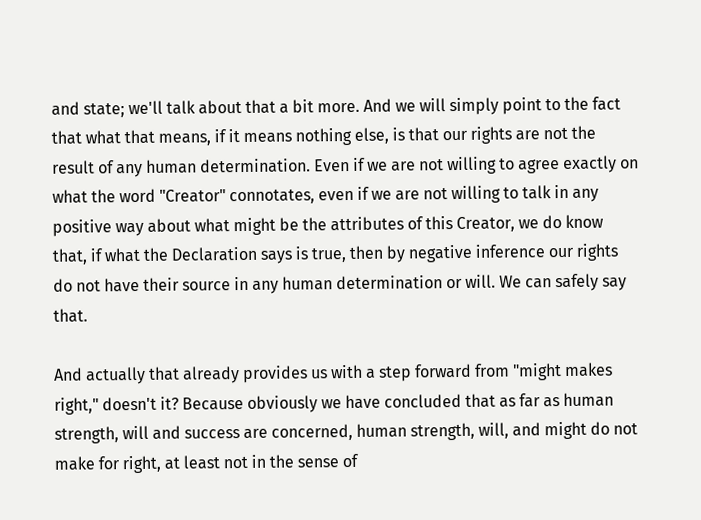and state; we'll talk about that a bit more. And we will simply point to the fact that what that means, if it means nothing else, is that our rights are not the result of any human determination. Even if we are not willing to agree exactly on what the word "Creator" connotates, even if we are not willing to talk in any positive way about what might be the attributes of this Creator, we do know that, if what the Declaration says is true, then by negative inference our rights do not have their source in any human determination or will. We can safely say that.

And actually that already provides us with a step forward from "might makes right," doesn't it? Because obviously we have concluded that as far as human strength, will and success are concerned, human strength, will, and might do not make for right, at least not in the sense of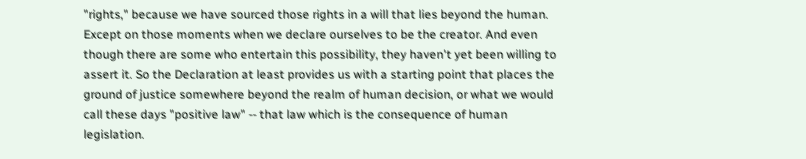"rights," because we have sourced those rights in a will that lies beyond the human. Except on those moments when we declare ourselves to be the creator. And even though there are some who entertain this possibility, they haven't yet been willing to assert it. So the Declaration at least provides us with a starting point that places the ground of justice somewhere beyond the realm of human decision, or what we would call these days "positive law" -- that law which is the consequence of human legislation.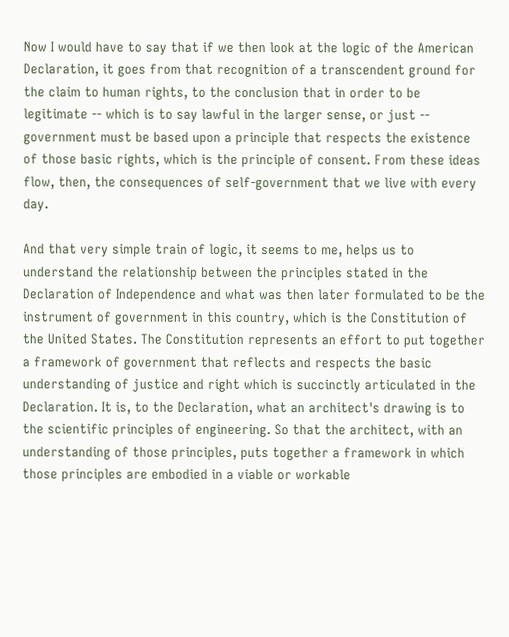Now I would have to say that if we then look at the logic of the American Declaration, it goes from that recognition of a transcendent ground for the claim to human rights, to the conclusion that in order to be legitimate -- which is to say lawful in the larger sense, or just -- government must be based upon a principle that respects the existence of those basic rights, which is the principle of consent. From these ideas flow, then, the consequences of self-government that we live with every day.

And that very simple train of logic, it seems to me, helps us to understand the relationship between the principles stated in the Declaration of Independence and what was then later formulated to be the instrument of government in this country, which is the Constitution of the United States. The Constitution represents an effort to put together a framework of government that reflects and respects the basic understanding of justice and right which is succinctly articulated in the Declaration. It is, to the Declaration, what an architect's drawing is to the scientific principles of engineering. So that the architect, with an understanding of those principles, puts together a framework in which those principles are embodied in a viable or workable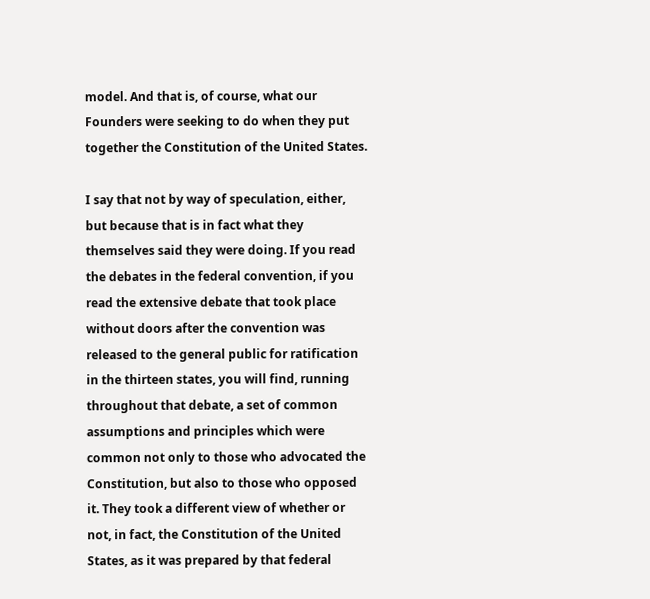model. And that is, of course, what our Founders were seeking to do when they put together the Constitution of the United States.

I say that not by way of speculation, either, but because that is in fact what they themselves said they were doing. If you read the debates in the federal convention, if you read the extensive debate that took place without doors after the convention was released to the general public for ratification in the thirteen states, you will find, running throughout that debate, a set of common assumptions and principles which were common not only to those who advocated the Constitution, but also to those who opposed it. They took a different view of whether or not, in fact, the Constitution of the United States, as it was prepared by that federal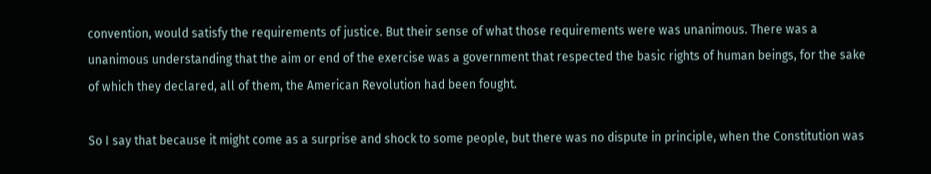convention, would satisfy the requirements of justice. But their sense of what those requirements were was unanimous. There was a unanimous understanding that the aim or end of the exercise was a government that respected the basic rights of human beings, for the sake of which they declared, all of them, the American Revolution had been fought.

So I say that because it might come as a surprise and shock to some people, but there was no dispute in principle, when the Constitution was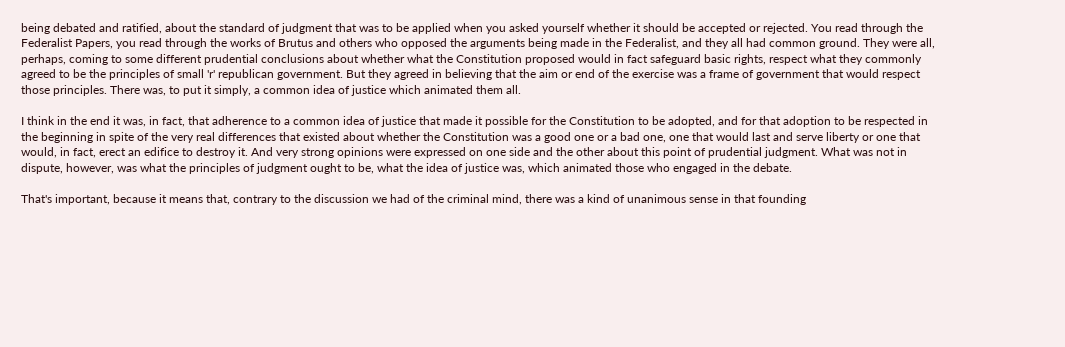being debated and ratified, about the standard of judgment that was to be applied when you asked yourself whether it should be accepted or rejected. You read through the Federalist Papers, you read through the works of Brutus and others who opposed the arguments being made in the Federalist, and they all had common ground. They were all, perhaps, coming to some different prudential conclusions about whether what the Constitution proposed would in fact safeguard basic rights, respect what they commonly agreed to be the principles of small 'r' republican government. But they agreed in believing that the aim or end of the exercise was a frame of government that would respect those principles. There was, to put it simply, a common idea of justice which animated them all.

I think in the end it was, in fact, that adherence to a common idea of justice that made it possible for the Constitution to be adopted, and for that adoption to be respected in the beginning in spite of the very real differences that existed about whether the Constitution was a good one or a bad one, one that would last and serve liberty or one that would, in fact, erect an edifice to destroy it. And very strong opinions were expressed on one side and the other about this point of prudential judgment. What was not in dispute, however, was what the principles of judgment ought to be, what the idea of justice was, which animated those who engaged in the debate.

That's important, because it means that, contrary to the discussion we had of the criminal mind, there was a kind of unanimous sense in that founding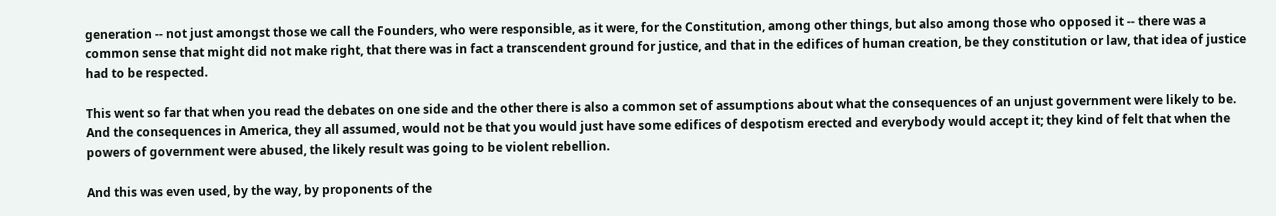generation -- not just amongst those we call the Founders, who were responsible, as it were, for the Constitution, among other things, but also among those who opposed it -- there was a common sense that might did not make right, that there was in fact a transcendent ground for justice, and that in the edifices of human creation, be they constitution or law, that idea of justice had to be respected.

This went so far that when you read the debates on one side and the other there is also a common set of assumptions about what the consequences of an unjust government were likely to be. And the consequences in America, they all assumed, would not be that you would just have some edifices of despotism erected and everybody would accept it; they kind of felt that when the powers of government were abused, the likely result was going to be violent rebellion.

And this was even used, by the way, by proponents of the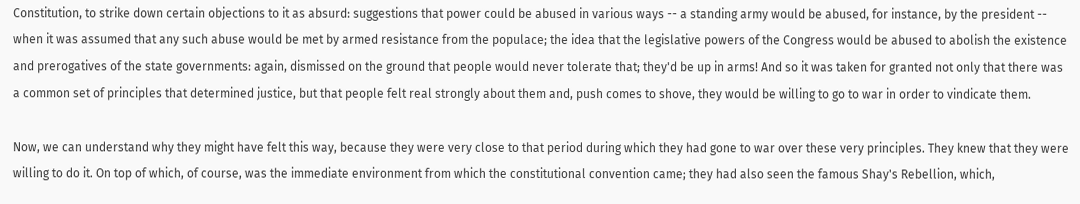Constitution, to strike down certain objections to it as absurd: suggestions that power could be abused in various ways -- a standing army would be abused, for instance, by the president -- when it was assumed that any such abuse would be met by armed resistance from the populace; the idea that the legislative powers of the Congress would be abused to abolish the existence and prerogatives of the state governments: again, dismissed on the ground that people would never tolerate that; they'd be up in arms! And so it was taken for granted not only that there was a common set of principles that determined justice, but that people felt real strongly about them and, push comes to shove, they would be willing to go to war in order to vindicate them.

Now, we can understand why they might have felt this way, because they were very close to that period during which they had gone to war over these very principles. They knew that they were willing to do it. On top of which, of course, was the immediate environment from which the constitutional convention came; they had also seen the famous Shay's Rebellion, which,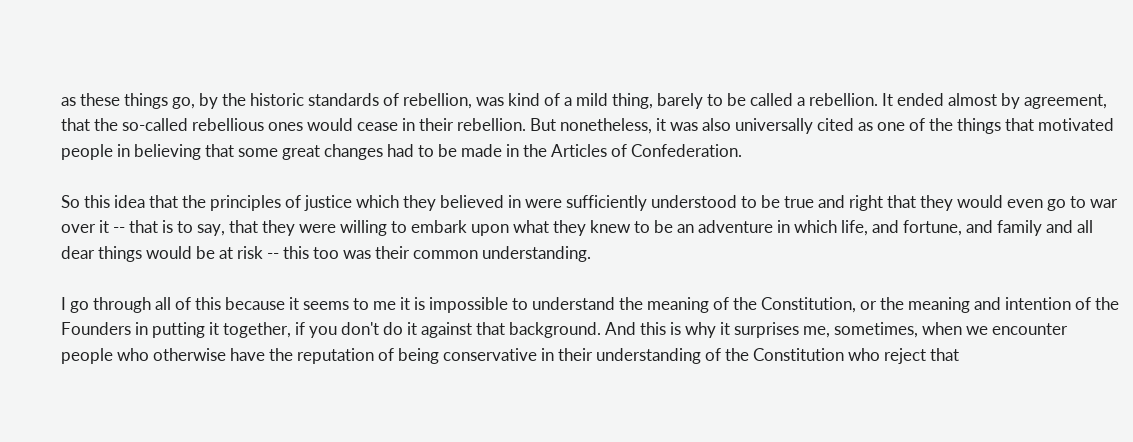as these things go, by the historic standards of rebellion, was kind of a mild thing, barely to be called a rebellion. It ended almost by agreement, that the so-called rebellious ones would cease in their rebellion. But nonetheless, it was also universally cited as one of the things that motivated people in believing that some great changes had to be made in the Articles of Confederation.

So this idea that the principles of justice which they believed in were sufficiently understood to be true and right that they would even go to war over it -- that is to say, that they were willing to embark upon what they knew to be an adventure in which life, and fortune, and family and all dear things would be at risk -- this too was their common understanding.

I go through all of this because it seems to me it is impossible to understand the meaning of the Constitution, or the meaning and intention of the Founders in putting it together, if you don't do it against that background. And this is why it surprises me, sometimes, when we encounter people who otherwise have the reputation of being conservative in their understanding of the Constitution who reject that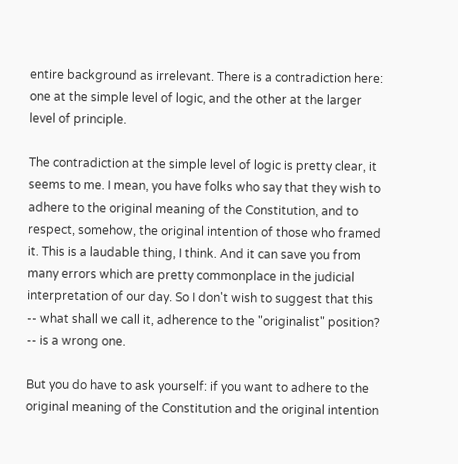entire background as irrelevant. There is a contradiction here: one at the simple level of logic, and the other at the larger level of principle.

The contradiction at the simple level of logic is pretty clear, it seems to me. I mean, you have folks who say that they wish to adhere to the original meaning of the Constitution, and to respect, somehow, the original intention of those who framed it. This is a laudable thing, I think. And it can save you from many errors which are pretty commonplace in the judicial interpretation of our day. So I don't wish to suggest that this -- what shall we call it, adherence to the "originalist" position? -- is a wrong one.

But you do have to ask yourself: if you want to adhere to the original meaning of the Constitution and the original intention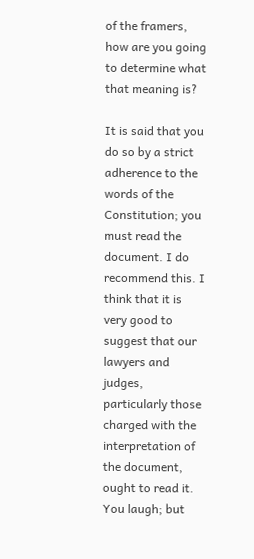of the framers, how are you going to determine what that meaning is?

It is said that you do so by a strict adherence to the words of the Constitution; you must read the document. I do recommend this. I think that it is very good to suggest that our lawyers and judges, particularly those charged with the interpretation of the document, ought to read it. You laugh; but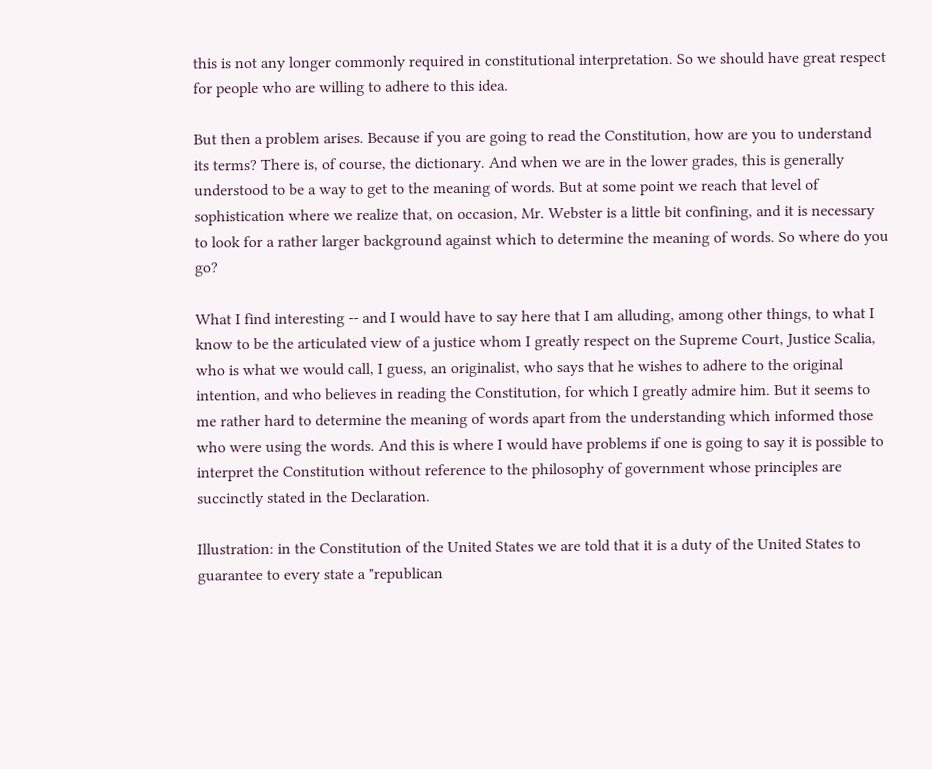this is not any longer commonly required in constitutional interpretation. So we should have great respect for people who are willing to adhere to this idea.

But then a problem arises. Because if you are going to read the Constitution, how are you to understand its terms? There is, of course, the dictionary. And when we are in the lower grades, this is generally understood to be a way to get to the meaning of words. But at some point we reach that level of sophistication where we realize that, on occasion, Mr. Webster is a little bit confining, and it is necessary to look for a rather larger background against which to determine the meaning of words. So where do you go?

What I find interesting -- and I would have to say here that I am alluding, among other things, to what I know to be the articulated view of a justice whom I greatly respect on the Supreme Court, Justice Scalia, who is what we would call, I guess, an originalist, who says that he wishes to adhere to the original intention, and who believes in reading the Constitution, for which I greatly admire him. But it seems to me rather hard to determine the meaning of words apart from the understanding which informed those who were using the words. And this is where I would have problems if one is going to say it is possible to interpret the Constitution without reference to the philosophy of government whose principles are succinctly stated in the Declaration.

Illustration: in the Constitution of the United States we are told that it is a duty of the United States to guarantee to every state a "republican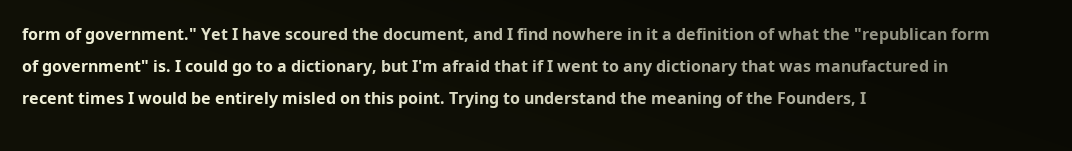form of government." Yet I have scoured the document, and I find nowhere in it a definition of what the "republican form of government" is. I could go to a dictionary, but I'm afraid that if I went to any dictionary that was manufactured in recent times I would be entirely misled on this point. Trying to understand the meaning of the Founders, I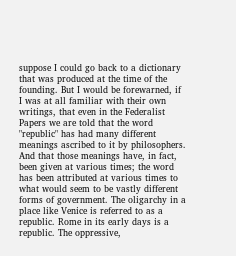suppose I could go back to a dictionary that was produced at the time of the founding. But I would be forewarned, if I was at all familiar with their own writings, that even in the Federalist Papers we are told that the word "republic" has had many different meanings ascribed to it by philosophers. And that those meanings have, in fact, been given at various times; the word has been attributed at various times to what would seem to be vastly different forms of government. The oligarchy in a place like Venice is referred to as a republic. Rome in its early days is a republic. The oppressive,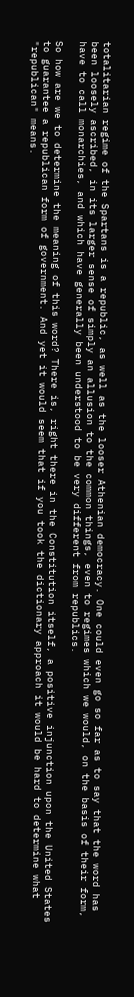totalitarian regime of the Spartans is a republic, as well as the looser Athenian democracy. One could even go so far as to say that the word has been loosely ascribed, in its larger sense of simply an allusion to the common things, even to regimes which we would, on the basis of their form, have to call monarchies, and which have generally been understood to be very different from republics.

So how are we to determine the meaning of this word? There is, right there in the Constitution itself, a positive injunction upon the United States to guarantee a republican form of government. And yet it would seem that if you took the dictionary approach it would be hard to determine what "republican" means.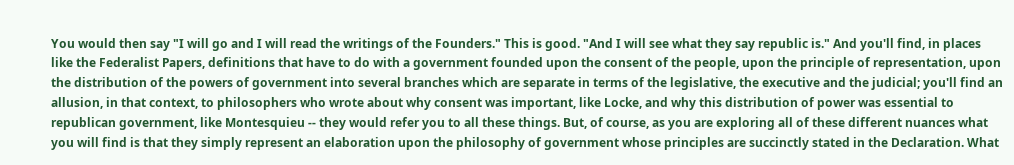You would then say "I will go and I will read the writings of the Founders." This is good. "And I will see what they say republic is." And you'll find, in places like the Federalist Papers, definitions that have to do with a government founded upon the consent of the people, upon the principle of representation, upon the distribution of the powers of government into several branches which are separate in terms of the legislative, the executive and the judicial; you'll find an allusion, in that context, to philosophers who wrote about why consent was important, like Locke, and why this distribution of power was essential to republican government, like Montesquieu -- they would refer you to all these things. But, of course, as you are exploring all of these different nuances what you will find is that they simply represent an elaboration upon the philosophy of government whose principles are succinctly stated in the Declaration. What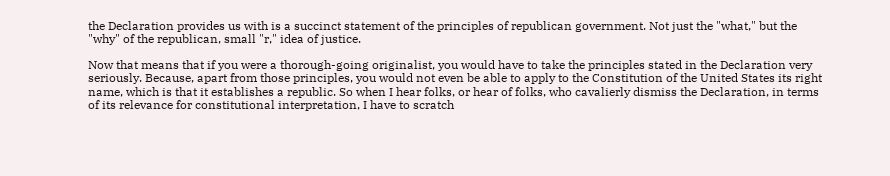the Declaration provides us with is a succinct statement of the principles of republican government. Not just the "what," but the "why" of the republican, small "r," idea of justice.

Now that means that if you were a thorough-going originalist, you would have to take the principles stated in the Declaration very seriously. Because, apart from those principles, you would not even be able to apply to the Constitution of the United States its right name, which is that it establishes a republic. So when I hear folks, or hear of folks, who cavalierly dismiss the Declaration, in terms of its relevance for constitutional interpretation, I have to scratch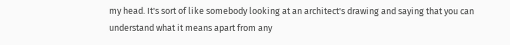my head. It's sort of like somebody looking at an architect's drawing and saying that you can understand what it means apart from any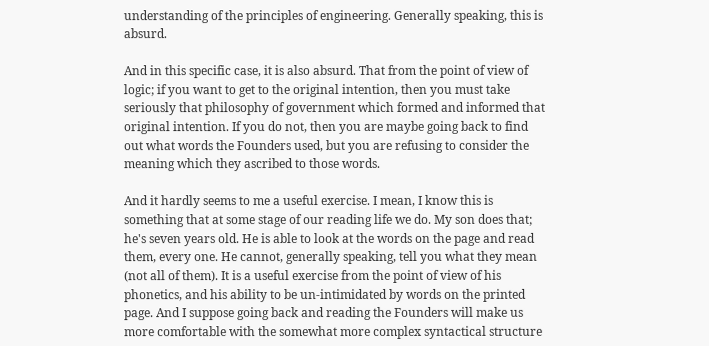understanding of the principles of engineering. Generally speaking, this is absurd.

And in this specific case, it is also absurd. That from the point of view of logic; if you want to get to the original intention, then you must take seriously that philosophy of government which formed and informed that original intention. If you do not, then you are maybe going back to find out what words the Founders used, but you are refusing to consider the meaning which they ascribed to those words.

And it hardly seems to me a useful exercise. I mean, I know this is something that at some stage of our reading life we do. My son does that; he's seven years old. He is able to look at the words on the page and read them, every one. He cannot, generally speaking, tell you what they mean (not all of them). It is a useful exercise from the point of view of his phonetics, and his ability to be un-intimidated by words on the printed page. And I suppose going back and reading the Founders will make us more comfortable with the somewhat more complex syntactical structure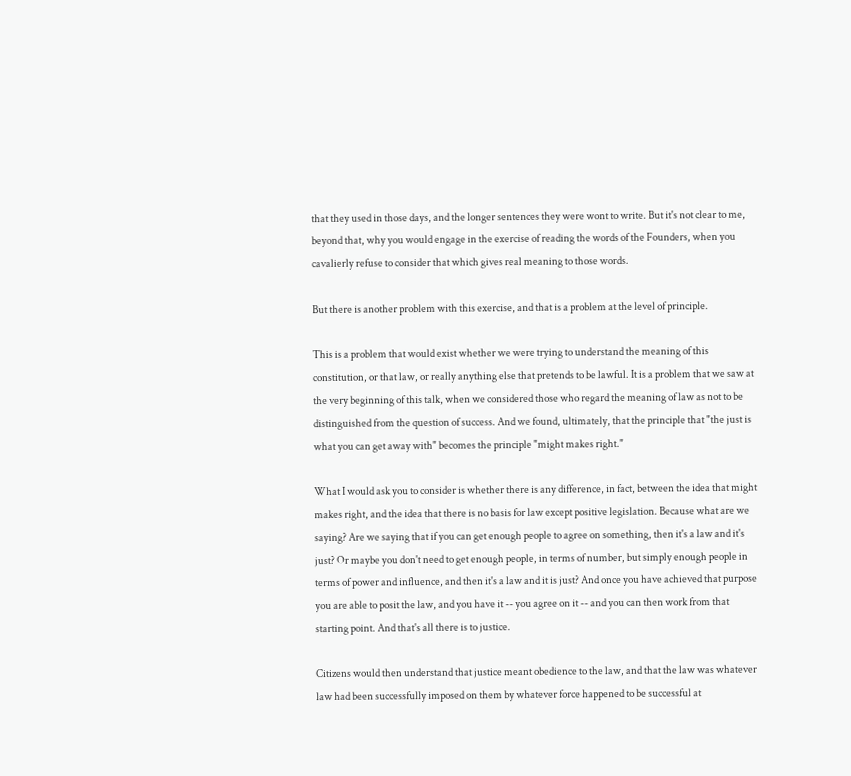that they used in those days, and the longer sentences they were wont to write. But it's not clear to me, beyond that, why you would engage in the exercise of reading the words of the Founders, when you cavalierly refuse to consider that which gives real meaning to those words.

But there is another problem with this exercise, and that is a problem at the level of principle.

This is a problem that would exist whether we were trying to understand the meaning of this constitution, or that law, or really anything else that pretends to be lawful. It is a problem that we saw at the very beginning of this talk, when we considered those who regard the meaning of law as not to be distinguished from the question of success. And we found, ultimately, that the principle that "the just is what you can get away with" becomes the principle "might makes right."

What I would ask you to consider is whether there is any difference, in fact, between the idea that might makes right, and the idea that there is no basis for law except positive legislation. Because what are we saying? Are we saying that if you can get enough people to agree on something, then it's a law and it's just? Or maybe you don't need to get enough people, in terms of number, but simply enough people in terms of power and influence, and then it's a law and it is just? And once you have achieved that purpose you are able to posit the law, and you have it -- you agree on it -- and you can then work from that starting point. And that's all there is to justice.

Citizens would then understand that justice meant obedience to the law, and that the law was whatever law had been successfully imposed on them by whatever force happened to be successful at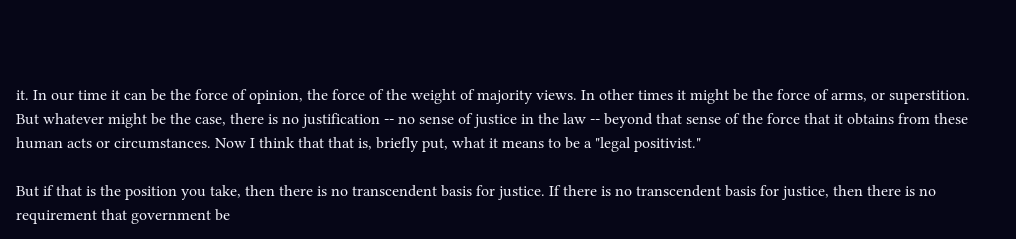it. In our time it can be the force of opinion, the force of the weight of majority views. In other times it might be the force of arms, or superstition. But whatever might be the case, there is no justification -- no sense of justice in the law -- beyond that sense of the force that it obtains from these human acts or circumstances. Now I think that that is, briefly put, what it means to be a "legal positivist."

But if that is the position you take, then there is no transcendent basis for justice. If there is no transcendent basis for justice, then there is no requirement that government be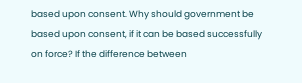based upon consent. Why should government be based upon consent, if it can be based successfully on force? If the difference between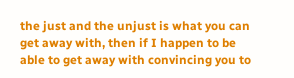the just and the unjust is what you can get away with, then if I happen to be able to get away with convincing you to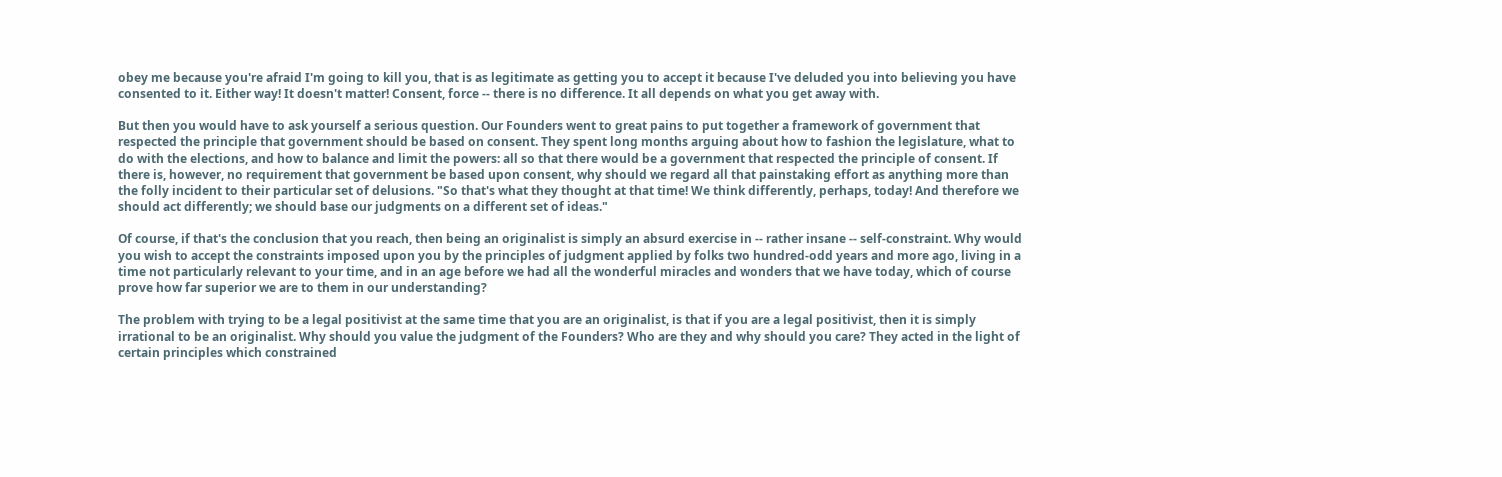obey me because you're afraid I'm going to kill you, that is as legitimate as getting you to accept it because I've deluded you into believing you have consented to it. Either way! It doesn't matter! Consent, force -- there is no difference. It all depends on what you get away with.

But then you would have to ask yourself a serious question. Our Founders went to great pains to put together a framework of government that respected the principle that government should be based on consent. They spent long months arguing about how to fashion the legislature, what to do with the elections, and how to balance and limit the powers: all so that there would be a government that respected the principle of consent. If there is, however, no requirement that government be based upon consent, why should we regard all that painstaking effort as anything more than the folly incident to their particular set of delusions. "So that's what they thought at that time! We think differently, perhaps, today! And therefore we should act differently; we should base our judgments on a different set of ideas."

Of course, if that's the conclusion that you reach, then being an originalist is simply an absurd exercise in -- rather insane -- self-constraint. Why would you wish to accept the constraints imposed upon you by the principles of judgment applied by folks two hundred-odd years and more ago, living in a time not particularly relevant to your time, and in an age before we had all the wonderful miracles and wonders that we have today, which of course prove how far superior we are to them in our understanding?

The problem with trying to be a legal positivist at the same time that you are an originalist, is that if you are a legal positivist, then it is simply irrational to be an originalist. Why should you value the judgment of the Founders? Who are they and why should you care? They acted in the light of certain principles which constrained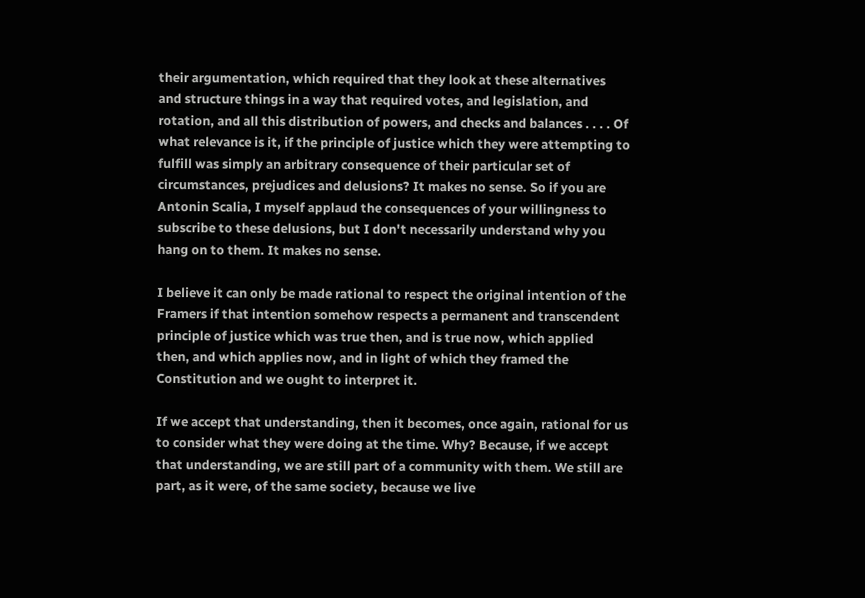their argumentation, which required that they look at these alternatives and structure things in a way that required votes, and legislation, and rotation, and all this distribution of powers, and checks and balances . . . . Of what relevance is it, if the principle of justice which they were attempting to fulfill was simply an arbitrary consequence of their particular set of circumstances, prejudices and delusions? It makes no sense. So if you are Antonin Scalia, I myself applaud the consequences of your willingness to subscribe to these delusions, but I don't necessarily understand why you hang on to them. It makes no sense.

I believe it can only be made rational to respect the original intention of the Framers if that intention somehow respects a permanent and transcendent principle of justice which was true then, and is true now, which applied then, and which applies now, and in light of which they framed the Constitution and we ought to interpret it.

If we accept that understanding, then it becomes, once again, rational for us to consider what they were doing at the time. Why? Because, if we accept that understanding, we are still part of a community with them. We still are part, as it were, of the same society, because we live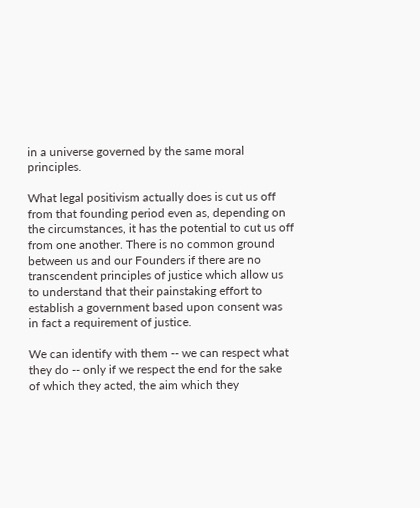in a universe governed by the same moral principles.

What legal positivism actually does is cut us off from that founding period even as, depending on the circumstances, it has the potential to cut us off from one another. There is no common ground between us and our Founders if there are no transcendent principles of justice which allow us to understand that their painstaking effort to establish a government based upon consent was in fact a requirement of justice.

We can identify with them -- we can respect what they do -- only if we respect the end for the sake of which they acted, the aim which they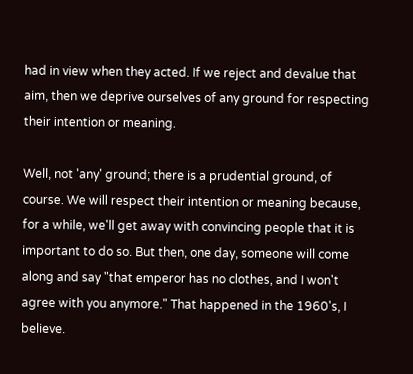had in view when they acted. If we reject and devalue that aim, then we deprive ourselves of any ground for respecting their intention or meaning.

Well, not 'any' ground; there is a prudential ground, of course. We will respect their intention or meaning because, for a while, we'll get away with convincing people that it is important to do so. But then, one day, someone will come along and say "that emperor has no clothes, and I won't agree with you anymore." That happened in the 1960's, I believe.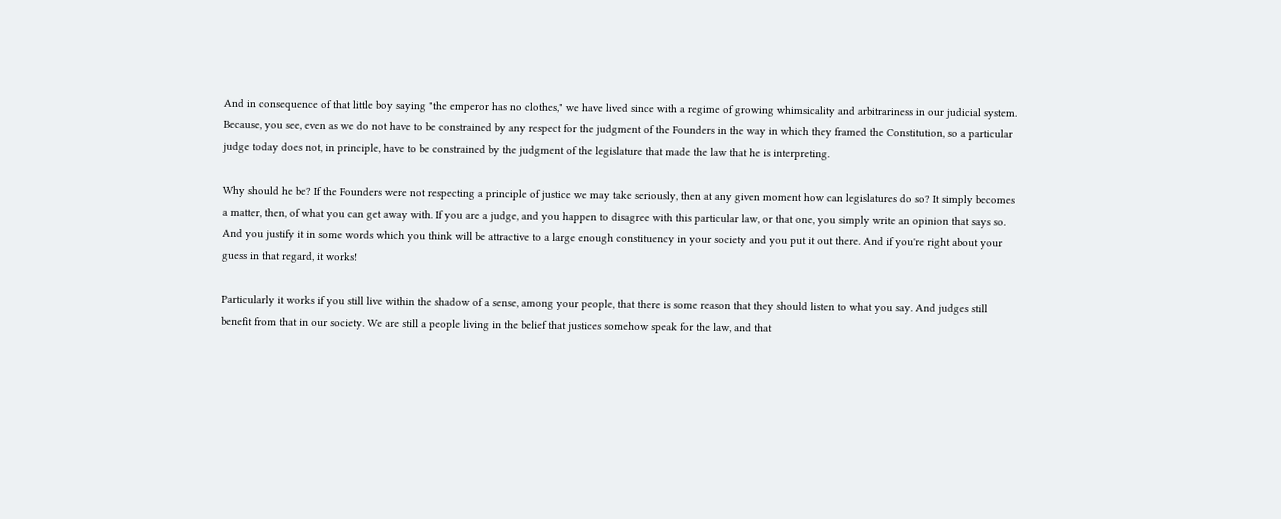And in consequence of that little boy saying "the emperor has no clothes," we have lived since with a regime of growing whimsicality and arbitrariness in our judicial system. Because, you see, even as we do not have to be constrained by any respect for the judgment of the Founders in the way in which they framed the Constitution, so a particular judge today does not, in principle, have to be constrained by the judgment of the legislature that made the law that he is interpreting.

Why should he be? If the Founders were not respecting a principle of justice we may take seriously, then at any given moment how can legislatures do so? It simply becomes a matter, then, of what you can get away with. If you are a judge, and you happen to disagree with this particular law, or that one, you simply write an opinion that says so. And you justify it in some words which you think will be attractive to a large enough constituency in your society and you put it out there. And if you're right about your guess in that regard, it works!

Particularly it works if you still live within the shadow of a sense, among your people, that there is some reason that they should listen to what you say. And judges still benefit from that in our society. We are still a people living in the belief that justices somehow speak for the law, and that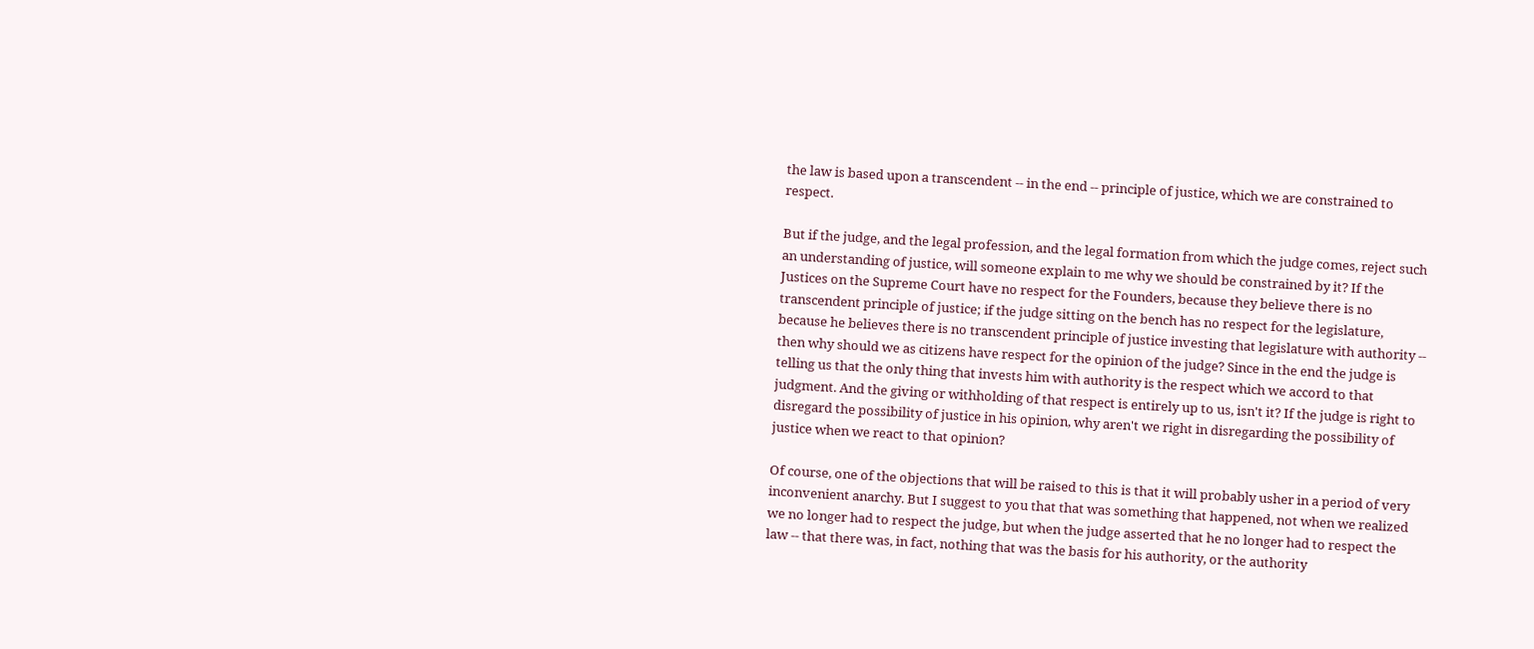the law is based upon a transcendent -- in the end -- principle of justice, which we are constrained to respect.

But if the judge, and the legal profession, and the legal formation from which the judge comes, reject such an understanding of justice, will someone explain to me why we should be constrained by it? If the Justices on the Supreme Court have no respect for the Founders, because they believe there is no transcendent principle of justice; if the judge sitting on the bench has no respect for the legislature, because he believes there is no transcendent principle of justice investing that legislature with authority -- then why should we as citizens have respect for the opinion of the judge? Since in the end the judge is telling us that the only thing that invests him with authority is the respect which we accord to that judgment. And the giving or withholding of that respect is entirely up to us, isn't it? If the judge is right to disregard the possibility of justice in his opinion, why aren't we right in disregarding the possibility of justice when we react to that opinion?

Of course, one of the objections that will be raised to this is that it will probably usher in a period of very inconvenient anarchy. But I suggest to you that that was something that happened, not when we realized we no longer had to respect the judge, but when the judge asserted that he no longer had to respect the law -- that there was, in fact, nothing that was the basis for his authority, or the authority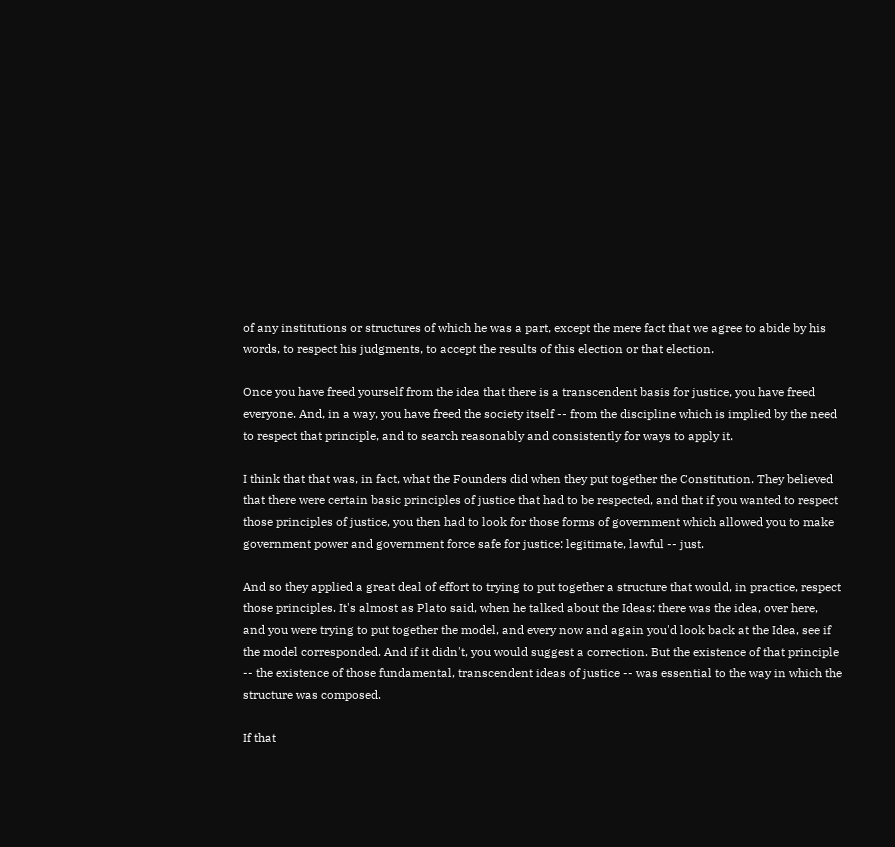of any institutions or structures of which he was a part, except the mere fact that we agree to abide by his words, to respect his judgments, to accept the results of this election or that election.

Once you have freed yourself from the idea that there is a transcendent basis for justice, you have freed everyone. And, in a way, you have freed the society itself -- from the discipline which is implied by the need to respect that principle, and to search reasonably and consistently for ways to apply it.

I think that that was, in fact, what the Founders did when they put together the Constitution. They believed that there were certain basic principles of justice that had to be respected, and that if you wanted to respect those principles of justice, you then had to look for those forms of government which allowed you to make government power and government force safe for justice: legitimate, lawful -- just.

And so they applied a great deal of effort to trying to put together a structure that would, in practice, respect those principles. It's almost as Plato said, when he talked about the Ideas: there was the idea, over here, and you were trying to put together the model, and every now and again you'd look back at the Idea, see if the model corresponded. And if it didn't, you would suggest a correction. But the existence of that principle -- the existence of those fundamental, transcendent ideas of justice -- was essential to the way in which the structure was composed.

If that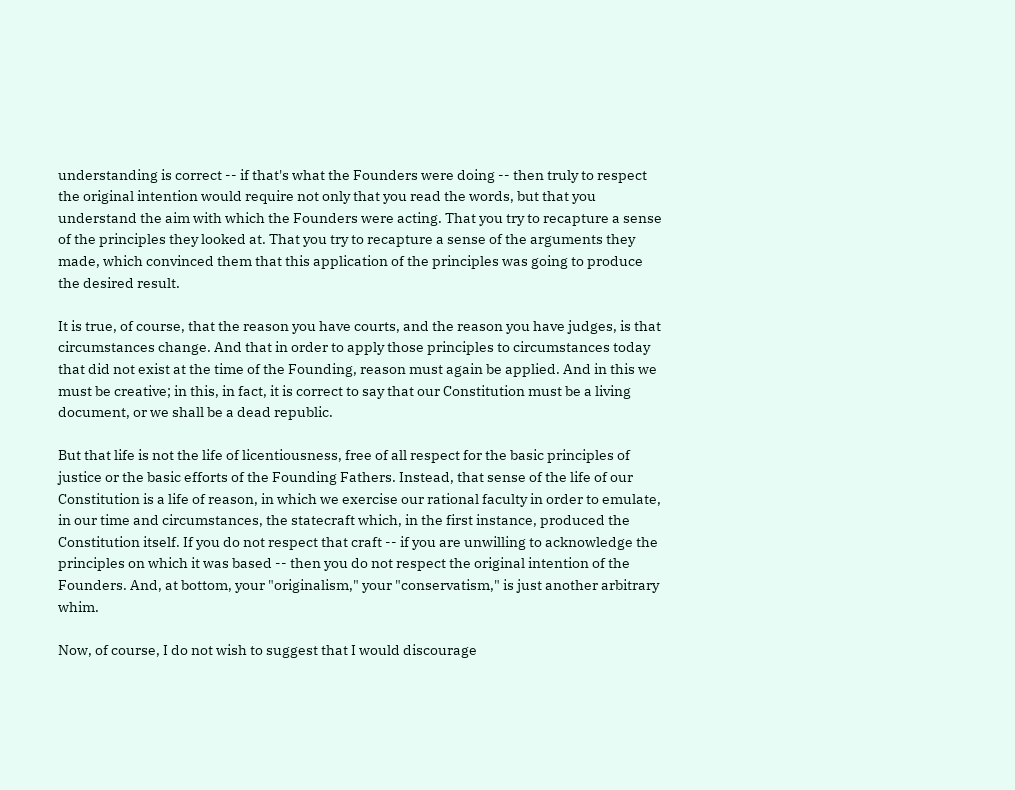understanding is correct -- if that's what the Founders were doing -- then truly to respect the original intention would require not only that you read the words, but that you understand the aim with which the Founders were acting. That you try to recapture a sense of the principles they looked at. That you try to recapture a sense of the arguments they made, which convinced them that this application of the principles was going to produce the desired result.

It is true, of course, that the reason you have courts, and the reason you have judges, is that circumstances change. And that in order to apply those principles to circumstances today that did not exist at the time of the Founding, reason must again be applied. And in this we must be creative; in this, in fact, it is correct to say that our Constitution must be a living document, or we shall be a dead republic.

But that life is not the life of licentiousness, free of all respect for the basic principles of justice or the basic efforts of the Founding Fathers. Instead, that sense of the life of our Constitution is a life of reason, in which we exercise our rational faculty in order to emulate, in our time and circumstances, the statecraft which, in the first instance, produced the Constitution itself. If you do not respect that craft -- if you are unwilling to acknowledge the principles on which it was based -- then you do not respect the original intention of the Founders. And, at bottom, your "originalism," your "conservatism," is just another arbitrary whim.

Now, of course, I do not wish to suggest that I would discourage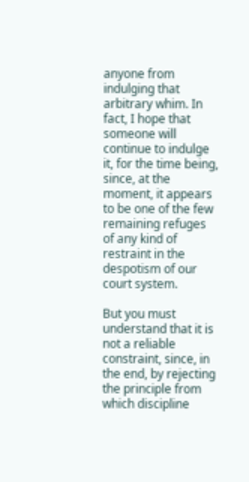anyone from indulging that arbitrary whim. In fact, I hope that someone will continue to indulge it, for the time being, since, at the moment, it appears to be one of the few remaining refuges of any kind of restraint in the despotism of our court system.

But you must understand that it is not a reliable constraint, since, in the end, by rejecting the principle from which discipline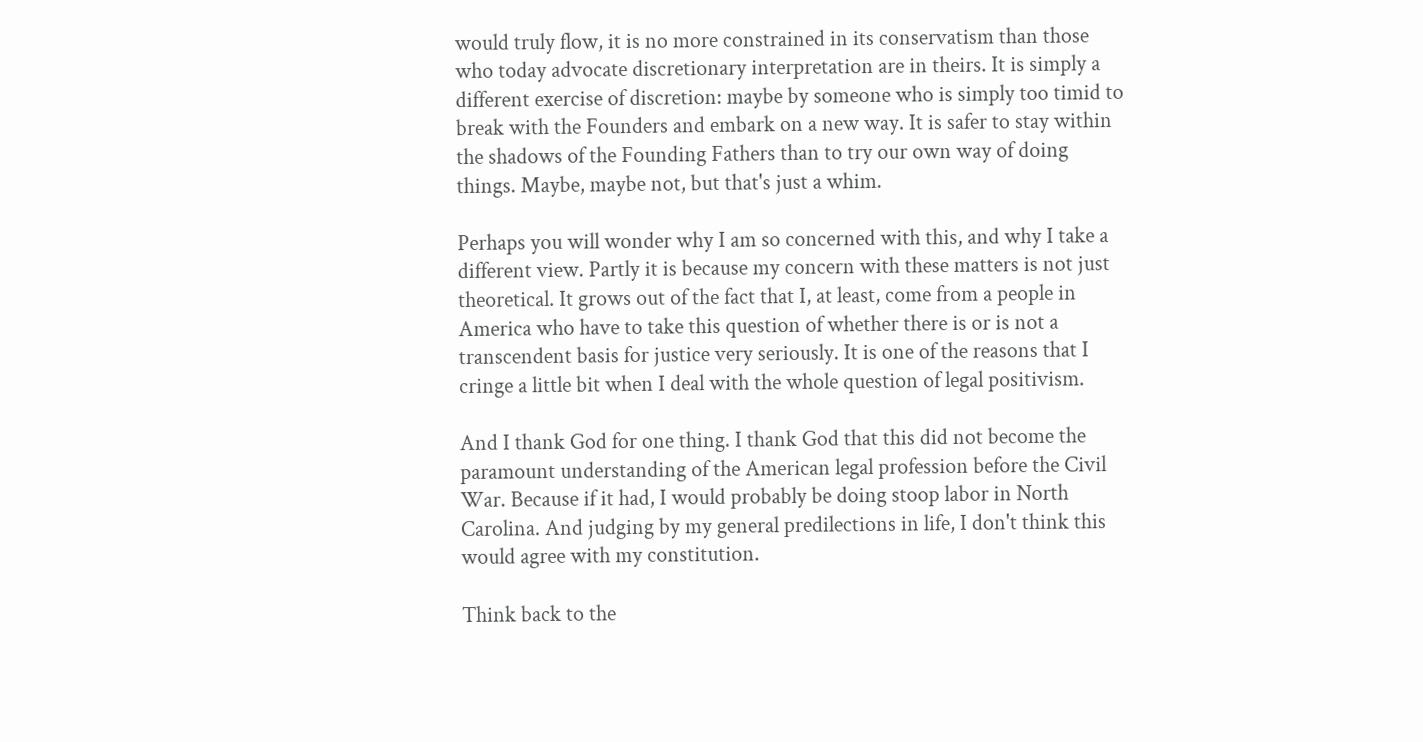would truly flow, it is no more constrained in its conservatism than those who today advocate discretionary interpretation are in theirs. It is simply a different exercise of discretion: maybe by someone who is simply too timid to break with the Founders and embark on a new way. It is safer to stay within the shadows of the Founding Fathers than to try our own way of doing things. Maybe, maybe not, but that's just a whim.

Perhaps you will wonder why I am so concerned with this, and why I take a different view. Partly it is because my concern with these matters is not just theoretical. It grows out of the fact that I, at least, come from a people in America who have to take this question of whether there is or is not a transcendent basis for justice very seriously. It is one of the reasons that I cringe a little bit when I deal with the whole question of legal positivism.

And I thank God for one thing. I thank God that this did not become the paramount understanding of the American legal profession before the Civil War. Because if it had, I would probably be doing stoop labor in North Carolina. And judging by my general predilections in life, I don't think this would agree with my constitution.

Think back to the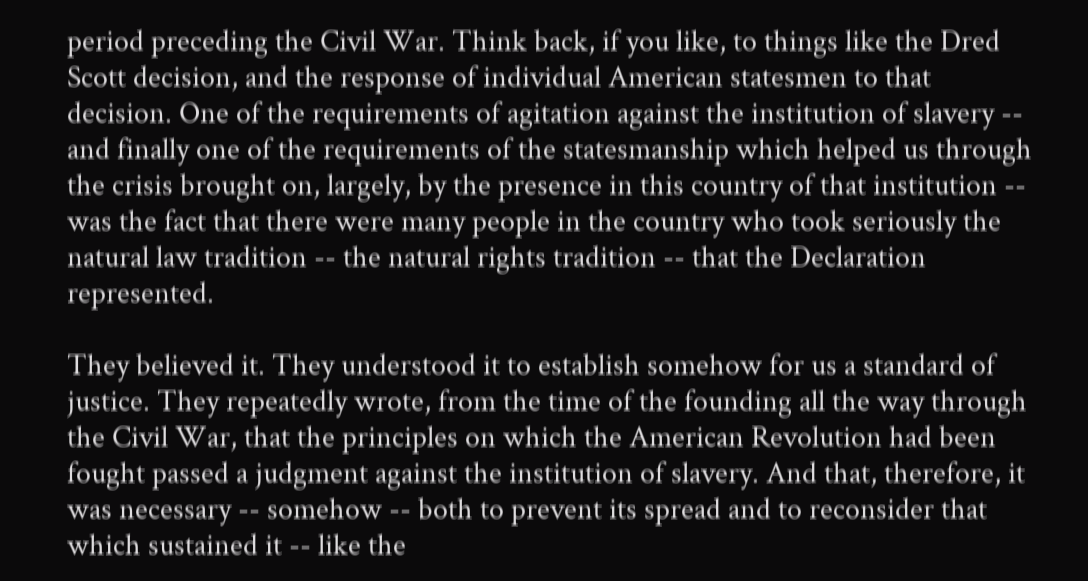period preceding the Civil War. Think back, if you like, to things like the Dred Scott decision, and the response of individual American statesmen to that decision. One of the requirements of agitation against the institution of slavery -- and finally one of the requirements of the statesmanship which helped us through the crisis brought on, largely, by the presence in this country of that institution -- was the fact that there were many people in the country who took seriously the natural law tradition -- the natural rights tradition -- that the Declaration represented.

They believed it. They understood it to establish somehow for us a standard of justice. They repeatedly wrote, from the time of the founding all the way through the Civil War, that the principles on which the American Revolution had been fought passed a judgment against the institution of slavery. And that, therefore, it was necessary -- somehow -- both to prevent its spread and to reconsider that which sustained it -- like the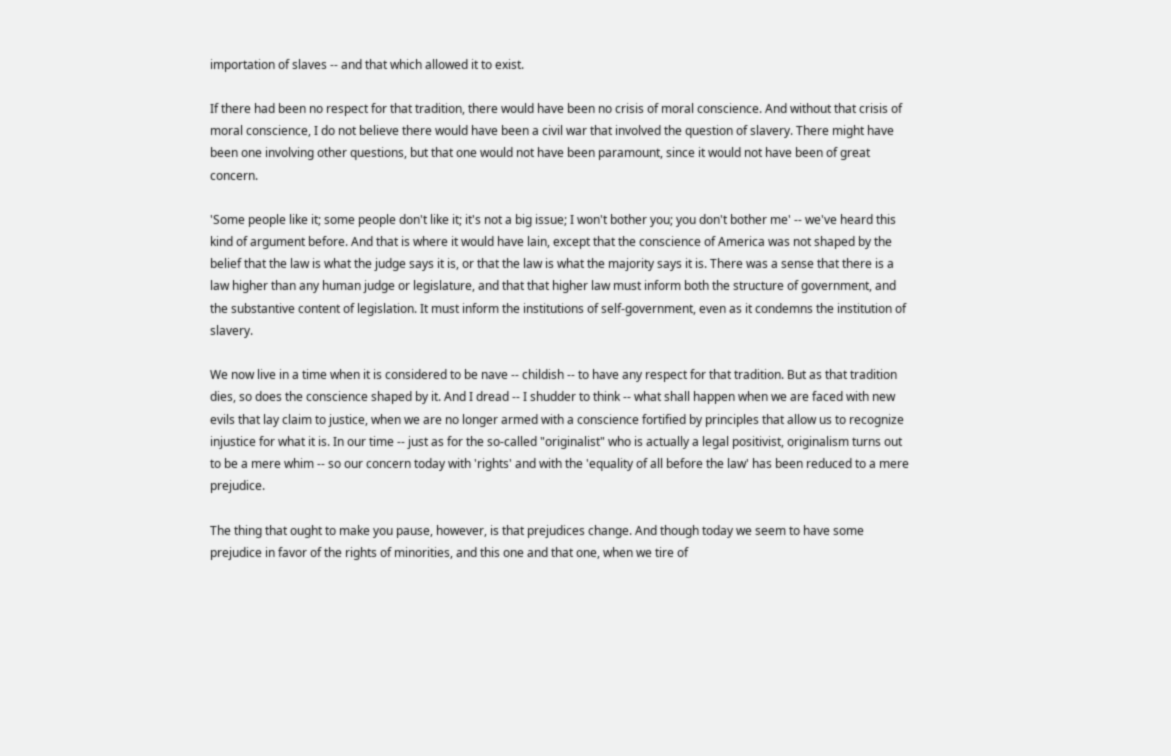importation of slaves -- and that which allowed it to exist.

If there had been no respect for that tradition, there would have been no crisis of moral conscience. And without that crisis of moral conscience, I do not believe there would have been a civil war that involved the question of slavery. There might have been one involving other questions, but that one would not have been paramount, since it would not have been of great concern.

'Some people like it; some people don't like it; it's not a big issue; I won't bother you; you don't bother me' -- we've heard this kind of argument before. And that is where it would have lain, except that the conscience of America was not shaped by the belief that the law is what the judge says it is, or that the law is what the majority says it is. There was a sense that there is a law higher than any human judge or legislature, and that that higher law must inform both the structure of government, and the substantive content of legislation. It must inform the institutions of self-government, even as it condemns the institution of slavery.

We now live in a time when it is considered to be nave -- childish -- to have any respect for that tradition. But as that tradition dies, so does the conscience shaped by it. And I dread -- I shudder to think -- what shall happen when we are faced with new evils that lay claim to justice, when we are no longer armed with a conscience fortified by principles that allow us to recognize injustice for what it is. In our time -- just as for the so-called "originalist" who is actually a legal positivist, originalism turns out to be a mere whim -- so our concern today with 'rights' and with the 'equality of all before the law' has been reduced to a mere prejudice.

The thing that ought to make you pause, however, is that prejudices change. And though today we seem to have some prejudice in favor of the rights of minorities, and this one and that one, when we tire of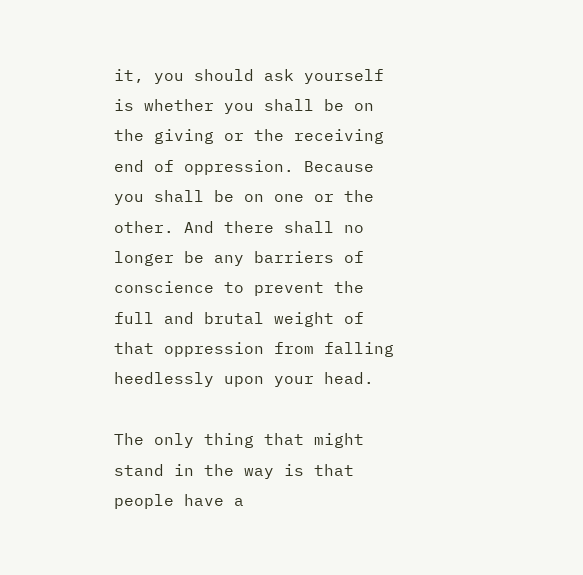it, you should ask yourself is whether you shall be on the giving or the receiving end of oppression. Because you shall be on one or the other. And there shall no longer be any barriers of conscience to prevent the full and brutal weight of that oppression from falling heedlessly upon your head.

The only thing that might stand in the way is that people have a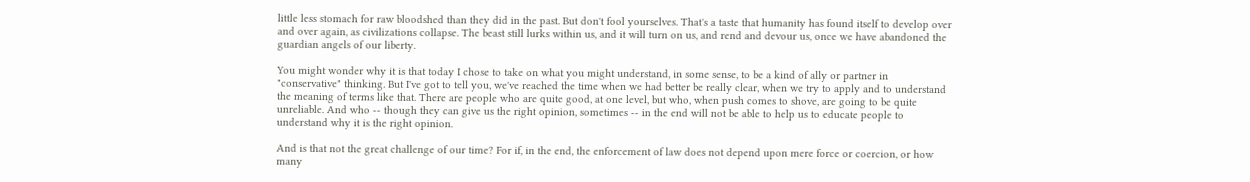little less stomach for raw bloodshed than they did in the past. But don't fool yourselves. That's a taste that humanity has found itself to develop over and over again, as civilizations collapse. The beast still lurks within us, and it will turn on us, and rend and devour us, once we have abandoned the guardian angels of our liberty.

You might wonder why it is that today I chose to take on what you might understand, in some sense, to be a kind of ally or partner in "conservative" thinking. But I've got to tell you, we've reached the time when we had better be really clear, when we try to apply and to understand the meaning of terms like that. There are people who are quite good, at one level, but who, when push comes to shove, are going to be quite unreliable. And who -- though they can give us the right opinion, sometimes -- in the end will not be able to help us to educate people to understand why it is the right opinion.

And is that not the great challenge of our time? For if, in the end, the enforcement of law does not depend upon mere force or coercion, or how many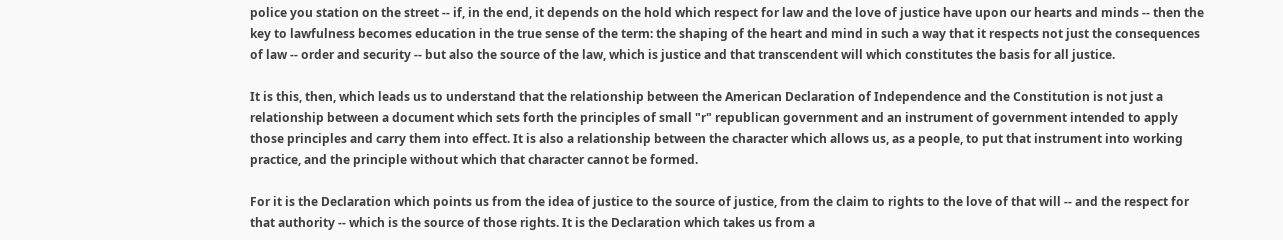police you station on the street -- if, in the end, it depends on the hold which respect for law and the love of justice have upon our hearts and minds -- then the key to lawfulness becomes education in the true sense of the term: the shaping of the heart and mind in such a way that it respects not just the consequences of law -- order and security -- but also the source of the law, which is justice and that transcendent will which constitutes the basis for all justice.

It is this, then, which leads us to understand that the relationship between the American Declaration of Independence and the Constitution is not just a relationship between a document which sets forth the principles of small "r" republican government and an instrument of government intended to apply those principles and carry them into effect. It is also a relationship between the character which allows us, as a people, to put that instrument into working practice, and the principle without which that character cannot be formed.

For it is the Declaration which points us from the idea of justice to the source of justice, from the claim to rights to the love of that will -- and the respect for that authority -- which is the source of those rights. It is the Declaration which takes us from a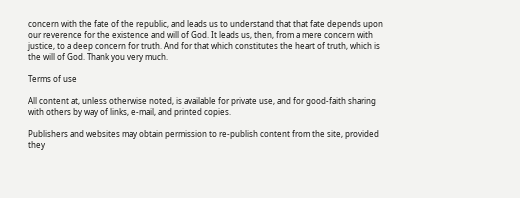concern with the fate of the republic, and leads us to understand that that fate depends upon our reverence for the existence and will of God. It leads us, then, from a mere concern with justice, to a deep concern for truth. And for that which constitutes the heart of truth, which is the will of God. Thank you very much.

Terms of use

All content at, unless otherwise noted, is available for private use, and for good-faith sharing with others by way of links, e-mail, and printed copies.

Publishers and websites may obtain permission to re-publish content from the site, provided they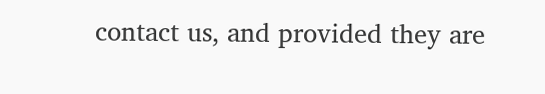contact us, and provided they are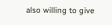also willing to give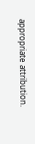appropriate attribution.